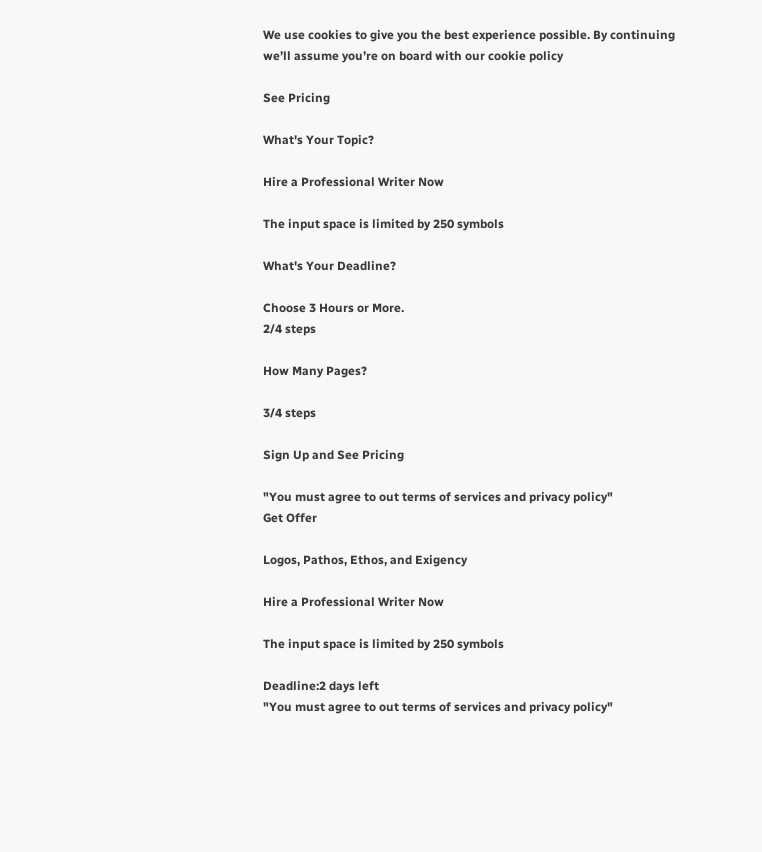We use cookies to give you the best experience possible. By continuing we’ll assume you’re on board with our cookie policy

See Pricing

What's Your Topic?

Hire a Professional Writer Now

The input space is limited by 250 symbols

What's Your Deadline?

Choose 3 Hours or More.
2/4 steps

How Many Pages?

3/4 steps

Sign Up and See Pricing

"You must agree to out terms of services and privacy policy"
Get Offer

Logos, Pathos, Ethos, and Exigency

Hire a Professional Writer Now

The input space is limited by 250 symbols

Deadline:2 days left
"You must agree to out terms of services and privacy policy"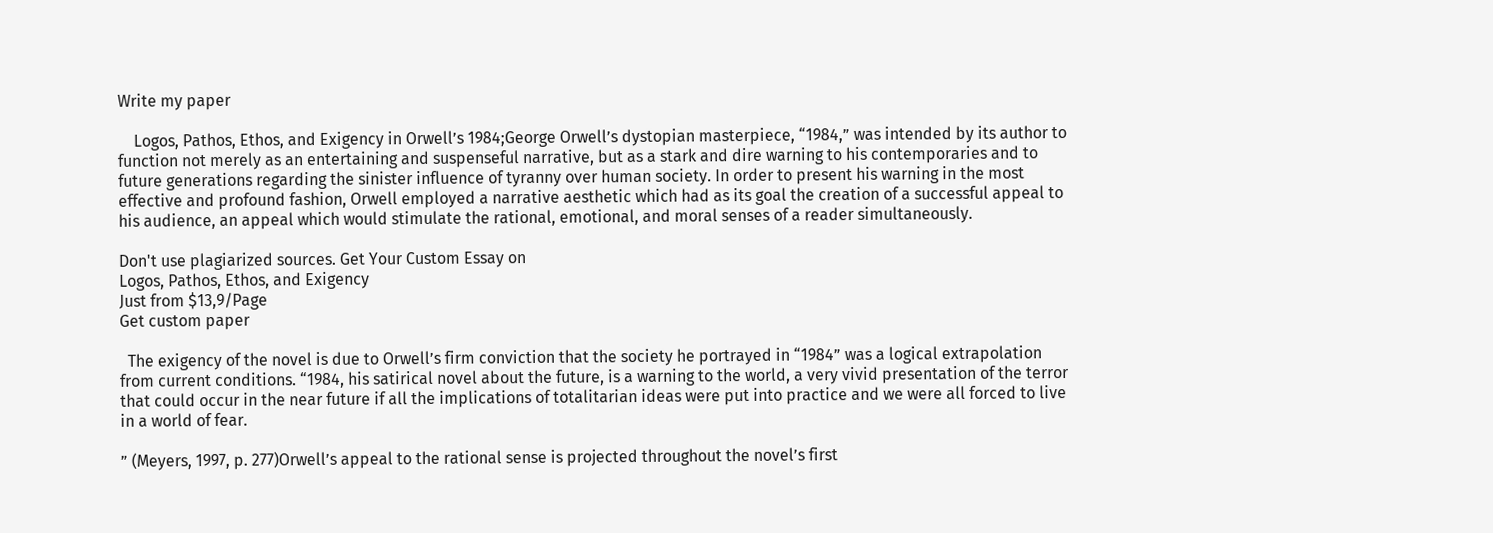Write my paper

    Logos, Pathos, Ethos, and Exigency in Orwell’s 1984;George Orwell’s dystopian masterpiece, “1984,” was intended by its author to function not merely as an entertaining and suspenseful narrative, but as a stark and dire warning to his contemporaries and to future generations regarding the sinister influence of tyranny over human society. In order to present his warning in the most effective and profound fashion, Orwell employed a narrative aesthetic which had as its goal the creation of a successful appeal to his audience, an appeal which would stimulate the rational, emotional, and moral senses of a reader simultaneously.

Don't use plagiarized sources. Get Your Custom Essay on
Logos, Pathos, Ethos, and Exigency
Just from $13,9/Page
Get custom paper

  The exigency of the novel is due to Orwell’s firm conviction that the society he portrayed in “1984” was a logical extrapolation from current conditions. “1984, his satirical novel about the future, is a warning to the world, a very vivid presentation of the terror that could occur in the near future if all the implications of totalitarian ideas were put into practice and we were all forced to live in a world of fear.

” (Meyers, 1997, p. 277)Orwell’s appeal to the rational sense is projected throughout the novel’s first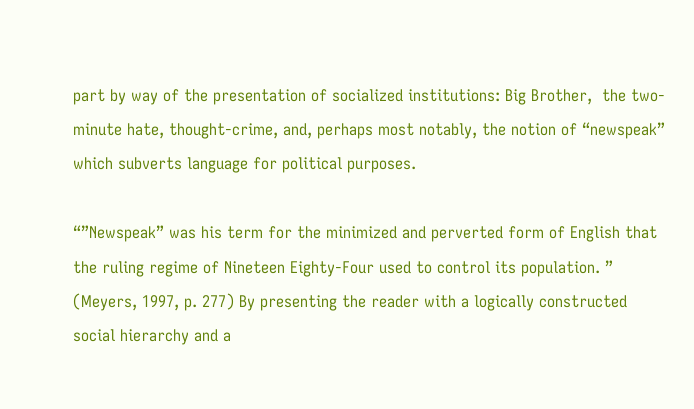part by way of the presentation of socialized institutions: Big Brother,  the two-minute hate, thought-crime, and, perhaps most notably, the notion of “newspeak” which subverts language for political purposes.

“”Newspeak” was his term for the minimized and perverted form of English that the ruling regime of Nineteen Eighty-Four used to control its population. ” (Meyers, 1997, p. 277) By presenting the reader with a logically constructed social hierarchy and a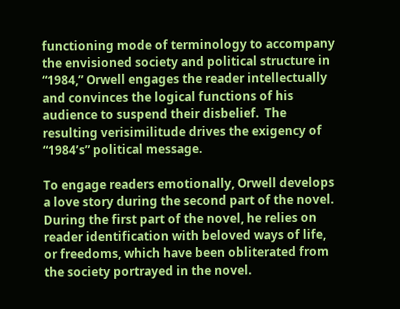functioning mode of terminology to accompany the envisioned society and political structure in “1984,” Orwell engages the reader intellectually and convinces the logical functions of his audience to suspend their disbelief.  The resulting verisimilitude drives the exigency of “1984’s” political message.

To engage readers emotionally, Orwell develops a love story during the second part of the novel. During the first part of the novel, he relies on reader identification with beloved ways of life, or freedoms, which have been obliterated from the society portrayed in the novel.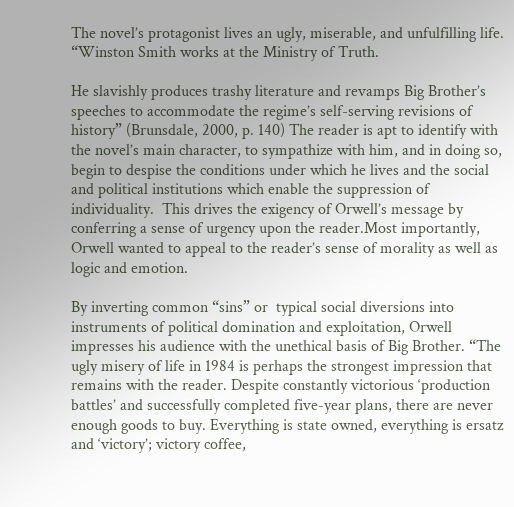The novel’s protagonist lives an ugly, miserable, and unfulfilling life. “Winston Smith works at the Ministry of Truth.

He slavishly produces trashy literature and revamps Big Brother’s speeches to accommodate the regime’s self-serving revisions of history” (Brunsdale, 2000, p. 140) The reader is apt to identify with the novel’s main character, to sympathize with him, and in doing so, begin to despise the conditions under which he lives and the social and political institutions which enable the suppression of individuality.  This drives the exigency of Orwell’s message by conferring a sense of urgency upon the reader.Most importantly, Orwell wanted to appeal to the reader’s sense of morality as well as logic and emotion.

By inverting common “sins” or  typical social diversions into instruments of political domination and exploitation, Orwell impresses his audience with the unethical basis of Big Brother. “The ugly misery of life in 1984 is perhaps the strongest impression that remains with the reader. Despite constantly victorious ‘production battles’ and successfully completed five-year plans, there are never enough goods to buy. Everything is state owned, everything is ersatz and ‘victory’; victory coffee,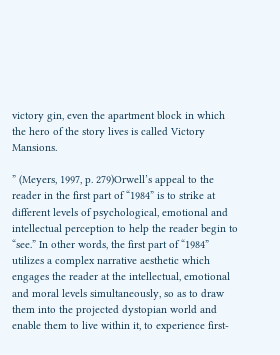victory gin, even the apartment block in which the hero of the story lives is called Victory Mansions.

” (Meyers, 1997, p. 279)Orwell’s appeal to the reader in the first part of “1984” is to strike at different levels of psychological, emotional and intellectual perception to help the reader begin to “see.” In other words, the first part of “1984” utilizes a complex narrative aesthetic which engages the reader at the intellectual, emotional and moral levels simultaneously, so as to draw them into the projected dystopian world and enable them to live within it, to experience first-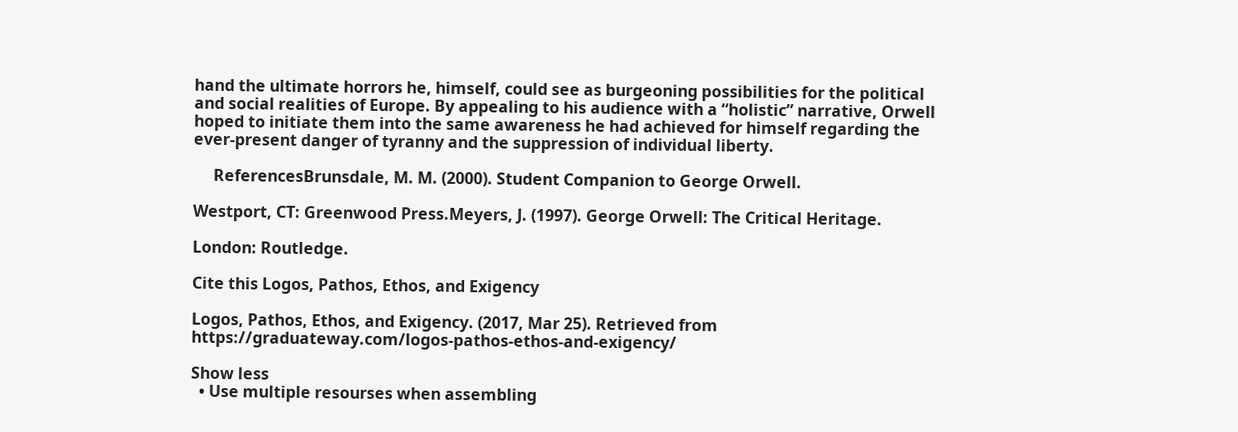hand the ultimate horrors he, himself, could see as burgeoning possibilities for the political and social realities of Europe. By appealing to his audience with a “holistic” narrative, Orwell hoped to initiate them into the same awareness he had achieved for himself regarding the ever-present danger of tyranny and the suppression of individual liberty.

     ReferencesBrunsdale, M. M. (2000). Student Companion to George Orwell.

Westport, CT: Greenwood Press.Meyers, J. (1997). George Orwell: The Critical Heritage.

London: Routledge.

Cite this Logos, Pathos, Ethos, and Exigency

Logos, Pathos, Ethos, and Exigency. (2017, Mar 25). Retrieved from https://graduateway.com/logos-pathos-ethos-and-exigency/

Show less
  • Use multiple resourses when assembling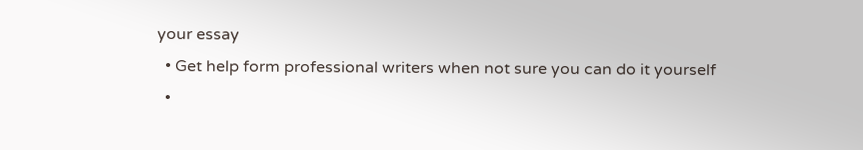your essay
  • Get help form professional writers when not sure you can do it yourself
  •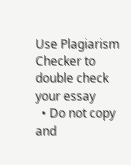Use Plagiarism Checker to double check your essay
  • Do not copy and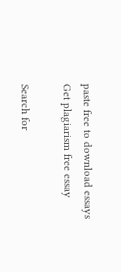paste free to download essays
Get plagiarism free essay

Search for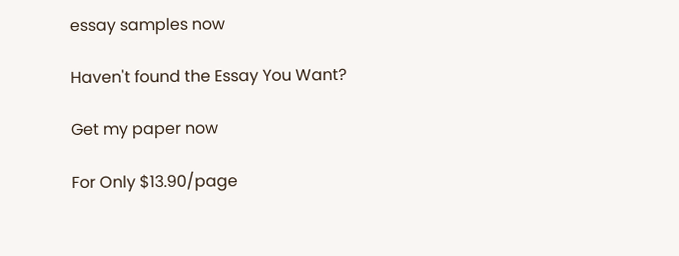essay samples now

Haven't found the Essay You Want?

Get my paper now

For Only $13.90/page